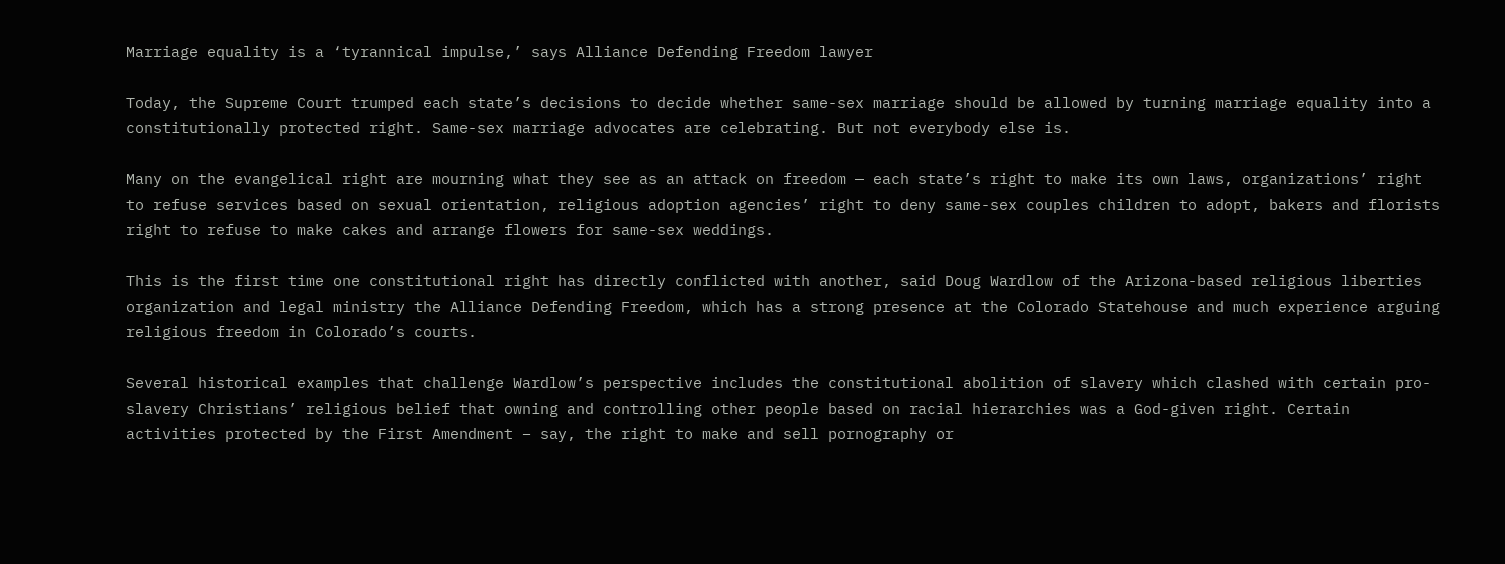Marriage equality is a ‘tyrannical impulse,’ says Alliance Defending Freedom lawyer

Today, the Supreme Court trumped each state’s decisions to decide whether same-sex marriage should be allowed by turning marriage equality into a constitutionally protected right. Same-sex marriage advocates are celebrating. But not everybody else is.

Many on the evangelical right are mourning what they see as an attack on freedom — each state’s right to make its own laws, organizations’ right to refuse services based on sexual orientation, religious adoption agencies’ right to deny same-sex couples children to adopt, bakers and florists right to refuse to make cakes and arrange flowers for same-sex weddings.

This is the first time one constitutional right has directly conflicted with another, said Doug Wardlow of the Arizona-based religious liberties organization and legal ministry the Alliance Defending Freedom, which has a strong presence at the Colorado Statehouse and much experience arguing religious freedom in Colorado’s courts.

Several historical examples that challenge Wardlow’s perspective includes the constitutional abolition of slavery which clashed with certain pro-slavery Christians’ religious belief that owning and controlling other people based on racial hierarchies was a God-given right. Certain activities protected by the First Amendment – say, the right to make and sell pornography or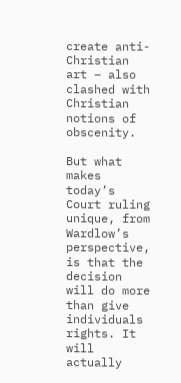create anti-Christian art – also clashed with Christian notions of obscenity.

But what makes today’s Court ruling unique, from Wardlow’s perspective, is that the decision will do more than give individuals rights. It will actually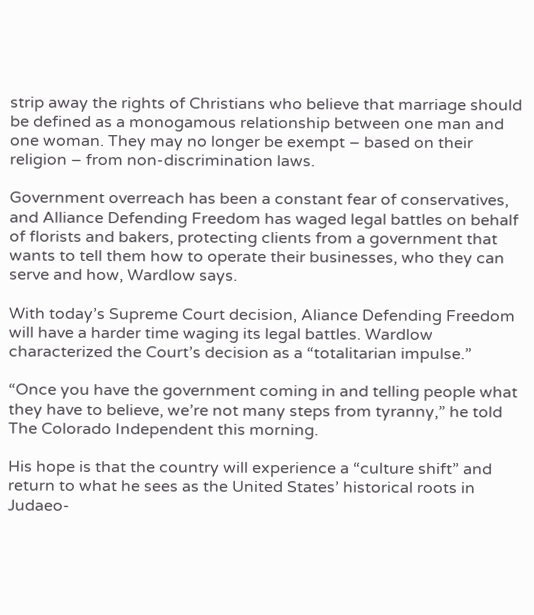strip away the rights of Christians who believe that marriage should be defined as a monogamous relationship between one man and one woman. They may no longer be exempt – based on their religion – from non-discrimination laws.

Government overreach has been a constant fear of conservatives, and Alliance Defending Freedom has waged legal battles on behalf of florists and bakers, protecting clients from a government that wants to tell them how to operate their businesses, who they can serve and how, Wardlow says.

With today’s Supreme Court decision, Aliance Defending Freedom will have a harder time waging its legal battles. Wardlow characterized the Court’s decision as a “totalitarian impulse.”

“Once you have the government coming in and telling people what they have to believe, we’re not many steps from tyranny,” he told The Colorado Independent this morning.

His hope is that the country will experience a “culture shift” and return to what he sees as the United States’ historical roots in Judaeo-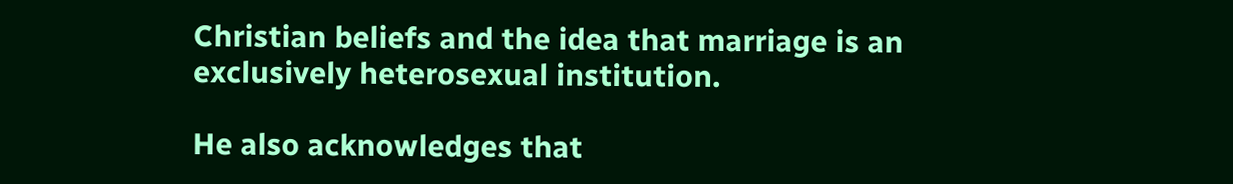Christian beliefs and the idea that marriage is an exclusively heterosexual institution.

He also acknowledges that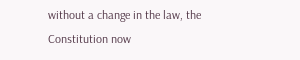without a change in the law, the Constitution now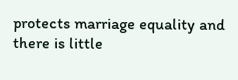protects marriage equality and there is little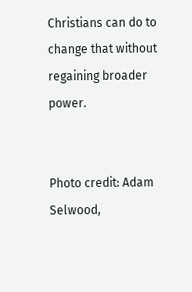Christians can do to change that without regaining broader power.


Photo credit: Adam Selwood,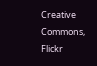Creative Commons, Flickr